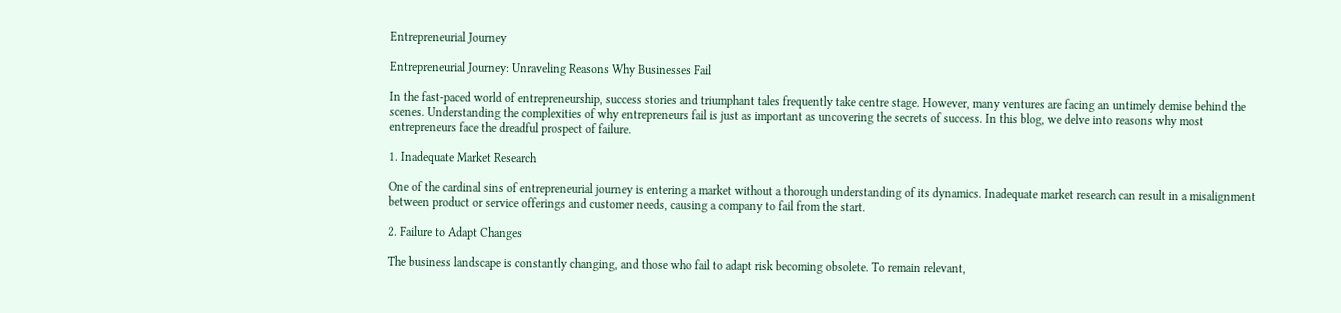Entrepreneurial Journey

Entrepreneurial Journey: Unraveling Reasons Why Businesses Fail

In the fast-paced world of entrepreneurship, success stories and triumphant tales frequently take centre stage. However, many ventures are facing an untimely demise behind the scenes. Understanding the complexities of why entrepreneurs fail is just as important as uncovering the secrets of success. In this blog, we delve into reasons why most entrepreneurs face the dreadful prospect of failure.

1. Inadequate Market Research

One of the cardinal sins of entrepreneurial journey is entering a market without a thorough understanding of its dynamics. Inadequate market research can result in a misalignment between product or service offerings and customer needs, causing a company to fail from the start.

2. Failure to Adapt Changes

The business landscape is constantly changing, and those who fail to adapt risk becoming obsolete. To remain relevant,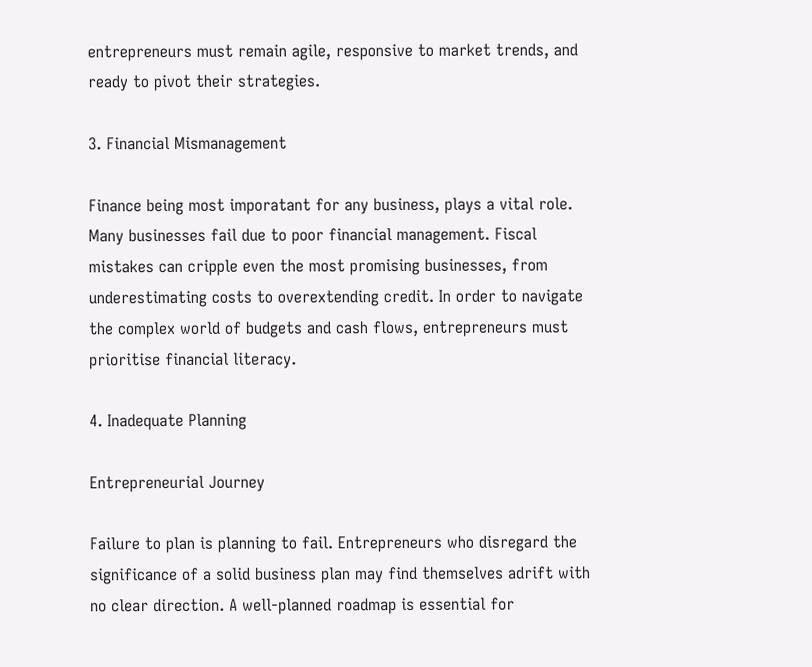entrepreneurs must remain agile, responsive to market trends, and ready to pivot their strategies.

3. Financial Mismanagement

Finance being most imporatant for any business, plays a vital role. Many businesses fail due to poor financial management. Fiscal mistakes can cripple even the most promising businesses, from underestimating costs to overextending credit. In order to navigate the complex world of budgets and cash flows, entrepreneurs must prioritise financial literacy.

4. Inadequate Planning

Entrepreneurial Journey

Failure to plan is planning to fail. Entrepreneurs who disregard the significance of a solid business plan may find themselves adrift with no clear direction. A well-planned roadmap is essential for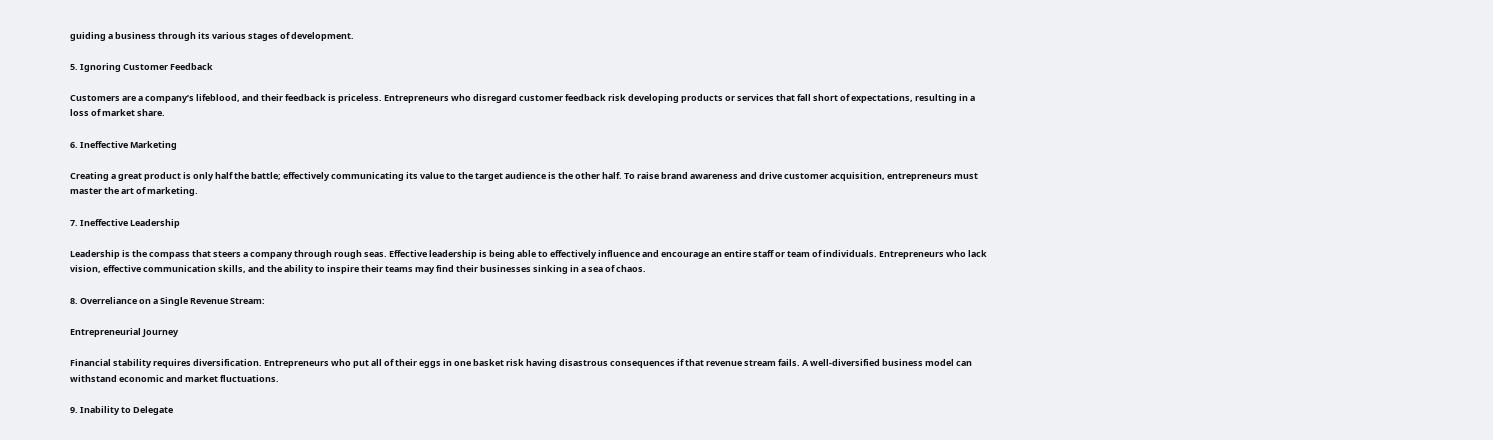guiding a business through its various stages of development.

5. Ignoring Customer Feedback

Customers are a company’s lifeblood, and their feedback is priceless. Entrepreneurs who disregard customer feedback risk developing products or services that fall short of expectations, resulting in a loss of market share.

6. Ineffective Marketing

Creating a great product is only half the battle; effectively communicating its value to the target audience is the other half. To raise brand awareness and drive customer acquisition, entrepreneurs must master the art of marketing.

7. Ineffective Leadership

Leadership is the compass that steers a company through rough seas. Effective leadership is being able to effectively influence and encourage an entire staff or team of individuals. Entrepreneurs who lack vision, effective communication skills, and the ability to inspire their teams may find their businesses sinking in a sea of chaos.

8. Overreliance on a Single Revenue Stream:

Entrepreneurial Journey

Financial stability requires diversification. Entrepreneurs who put all of their eggs in one basket risk having disastrous consequences if that revenue stream fails. A well-diversified business model can withstand economic and market fluctuations.

9. Inability to Delegate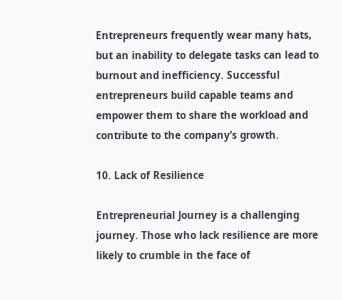Entrepreneurs frequently wear many hats, but an inability to delegate tasks can lead to burnout and inefficiency. Successful entrepreneurs build capable teams and empower them to share the workload and contribute to the company’s growth.

10. Lack of Resilience

Entrepreneurial Journey is a challenging journey. Those who lack resilience are more likely to crumble in the face of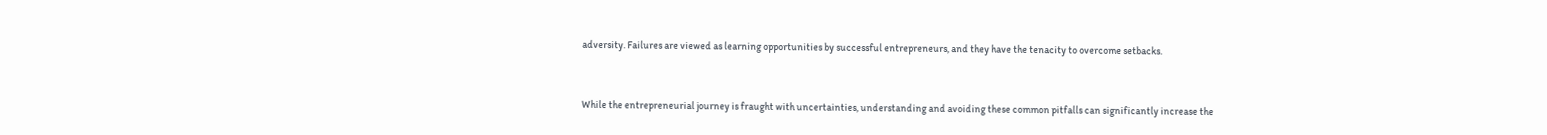adversity. Failures are viewed as learning opportunities by successful entrepreneurs, and they have the tenacity to overcome setbacks.


While the entrepreneurial journey is fraught with uncertainties, understanding and avoiding these common pitfalls can significantly increase the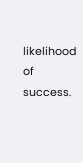likelihood of success.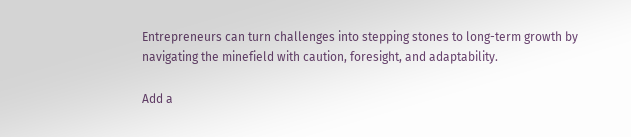Entrepreneurs can turn challenges into stepping stones to long-term growth by navigating the minefield with caution, foresight, and adaptability.

Add a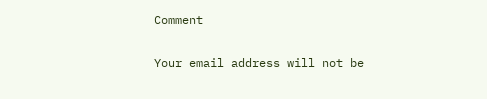Comment

Your email address will not be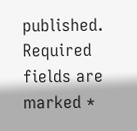published. Required fields are marked *